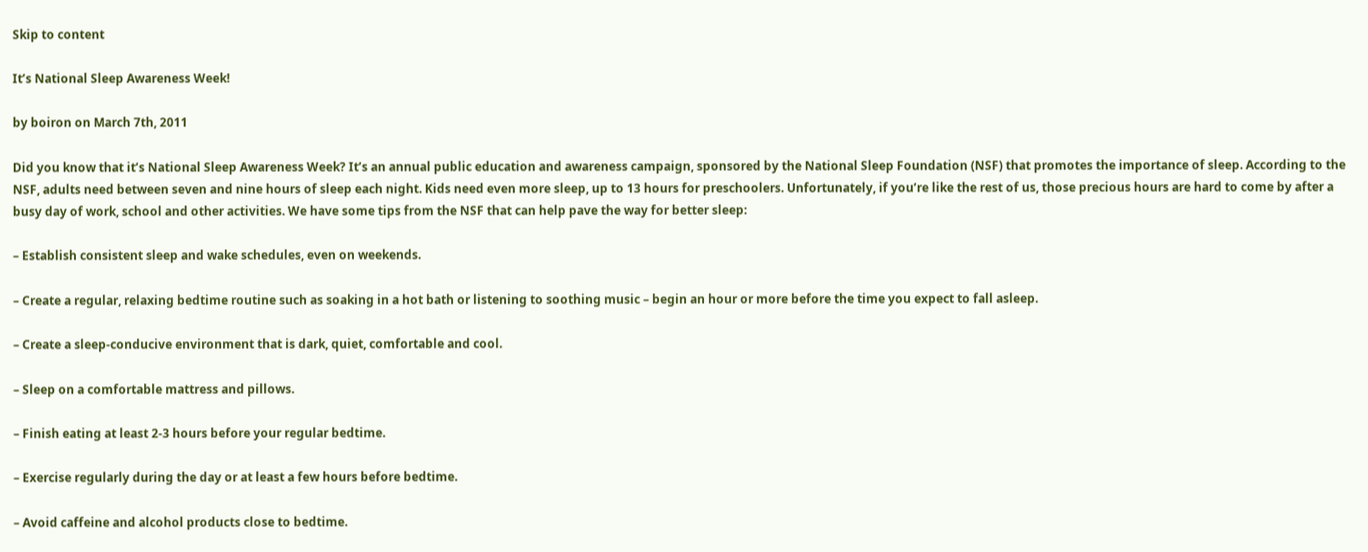Skip to content

It’s National Sleep Awareness Week!

by boiron on March 7th, 2011

Did you know that it’s National Sleep Awareness Week? It’s an annual public education and awareness campaign, sponsored by the National Sleep Foundation (NSF) that promotes the importance of sleep. According to the NSF, adults need between seven and nine hours of sleep each night. Kids need even more sleep, up to 13 hours for preschoolers. Unfortunately, if you’re like the rest of us, those precious hours are hard to come by after a busy day of work, school and other activities. We have some tips from the NSF that can help pave the way for better sleep:

– Establish consistent sleep and wake schedules, even on weekends.

– Create a regular, relaxing bedtime routine such as soaking in a hot bath or listening to soothing music – begin an hour or more before the time you expect to fall asleep.

– Create a sleep-conducive environment that is dark, quiet, comfortable and cool.

– Sleep on a comfortable mattress and pillows.

– Finish eating at least 2-3 hours before your regular bedtime.

– Exercise regularly during the day or at least a few hours before bedtime.

– Avoid caffeine and alcohol products close to bedtime.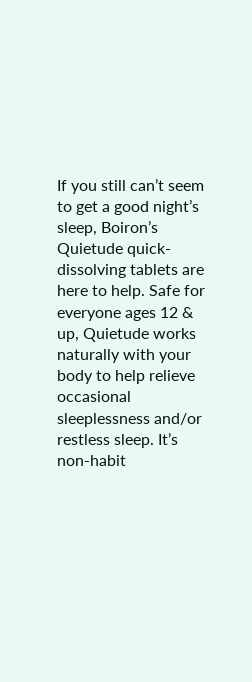If you still can’t seem to get a good night’s sleep, Boiron’s Quietude quick-dissolving tablets are here to help. Safe for everyone ages 12 & up, Quietude works naturally with your body to help relieve occasional sleeplessness and/or restless sleep. It’s non-habit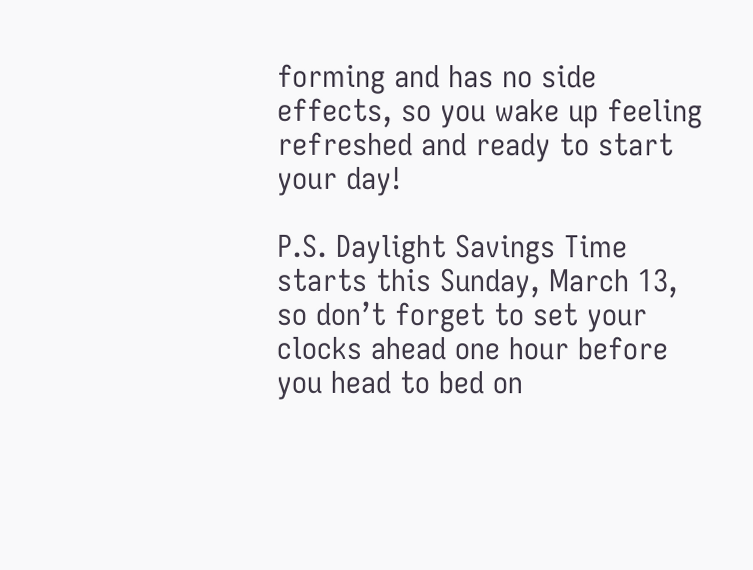forming and has no side effects, so you wake up feeling refreshed and ready to start your day!

P.S. Daylight Savings Time starts this Sunday, March 13, so don’t forget to set your clocks ahead one hour before you head to bed on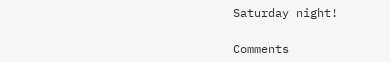Saturday night!

Comments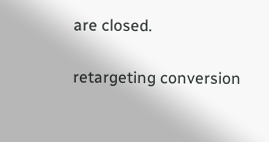are closed.

retargeting conversion